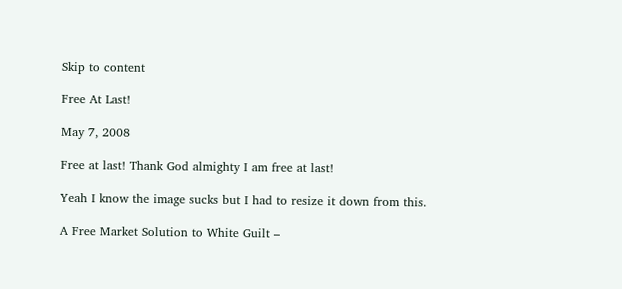Skip to content

Free At Last!

May 7, 2008

Free at last! Thank God almighty I am free at last!

Yeah I know the image sucks but I had to resize it down from this.

A Free Market Solution to White Guilt –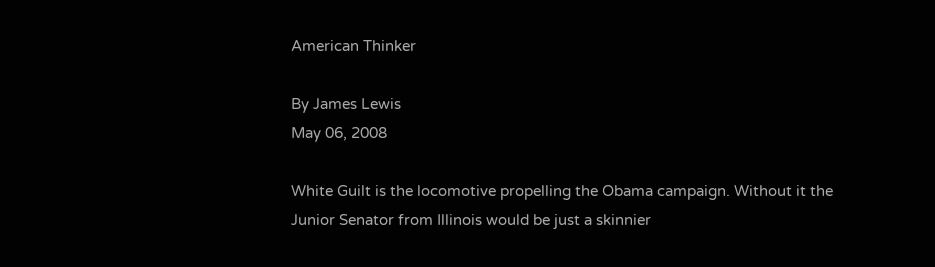American Thinker

By James Lewis
May 06, 2008

White Guilt is the locomotive propelling the Obama campaign. Without it the Junior Senator from Illinois would be just a skinnier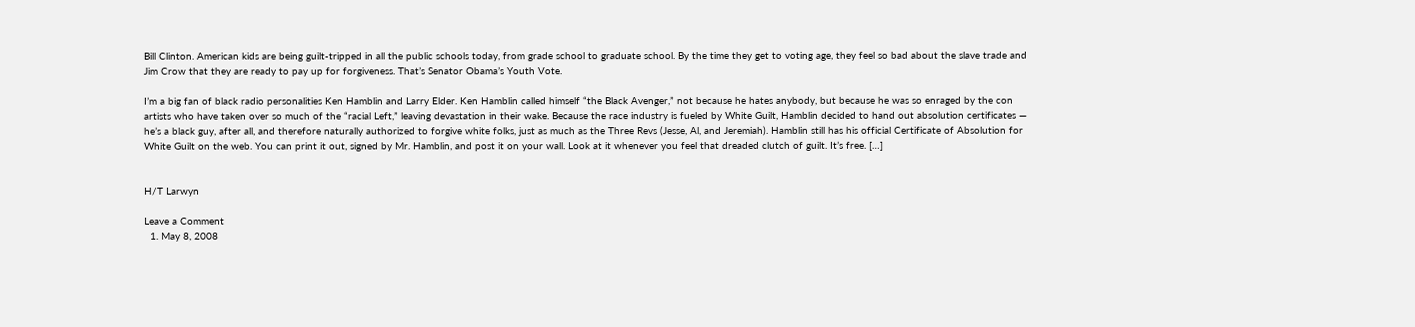Bill Clinton. American kids are being guilt-tripped in all the public schools today, from grade school to graduate school. By the time they get to voting age, they feel so bad about the slave trade and Jim Crow that they are ready to pay up for forgiveness. That’s Senator Obama’s Youth Vote.

I’m a big fan of black radio personalities Ken Hamblin and Larry Elder. Ken Hamblin called himself “the Black Avenger,” not because he hates anybody, but because he was so enraged by the con artists who have taken over so much of the “racial Left,” leaving devastation in their wake. Because the race industry is fueled by White Guilt, Hamblin decided to hand out absolution certificates — he’s a black guy, after all, and therefore naturally authorized to forgive white folks, just as much as the Three Revs (Jesse, Al, and Jeremiah). Hamblin still has his official Certificate of Absolution for White Guilt on the web. You can print it out, signed by Mr. Hamblin, and post it on your wall. Look at it whenever you feel that dreaded clutch of guilt. It’s free. […]


H/T Larwyn

Leave a Comment
  1. May 8, 2008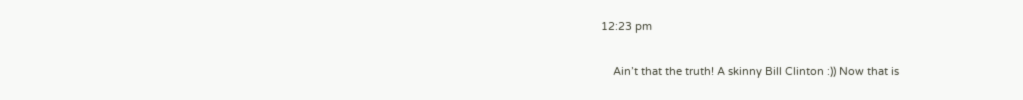12:23 pm

    Ain’t that the truth! A skinny Bill Clinton :)) Now that is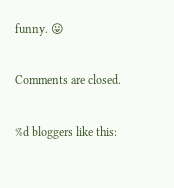funny. 😛

Comments are closed.

%d bloggers like this: